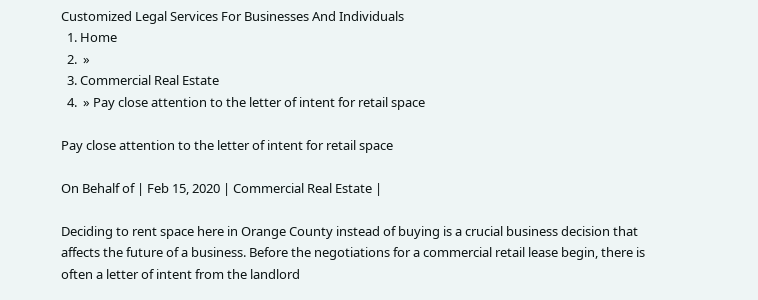Customized Legal Services For Businesses And Individuals
  1. Home
  2.  »
  3. Commercial Real Estate
  4.  » Pay close attention to the letter of intent for retail space

Pay close attention to the letter of intent for retail space

On Behalf of | Feb 15, 2020 | Commercial Real Estate |

Deciding to rent space here in Orange County instead of buying is a crucial business decision that affects the future of a business. Before the negotiations for a commercial retail lease begin, there is often a letter of intent from the landlord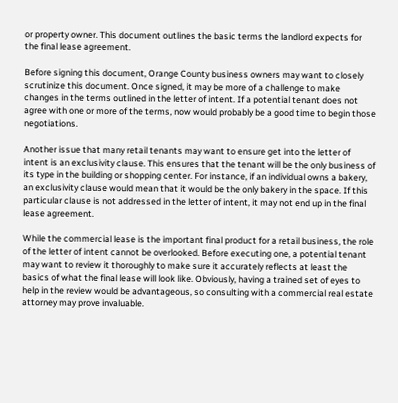or property owner. This document outlines the basic terms the landlord expects for the final lease agreement.

Before signing this document, Orange County business owners may want to closely scrutinize this document. Once signed, it may be more of a challenge to make changes in the terms outlined in the letter of intent. If a potential tenant does not agree with one or more of the terms, now would probably be a good time to begin those negotiations.

Another issue that many retail tenants may want to ensure get into the letter of intent is an exclusivity clause. This ensures that the tenant will be the only business of its type in the building or shopping center. For instance, if an individual owns a bakery, an exclusivity clause would mean that it would be the only bakery in the space. If this particular clause is not addressed in the letter of intent, it may not end up in the final lease agreement.

While the commercial lease is the important final product for a retail business, the role of the letter of intent cannot be overlooked. Before executing one, a potential tenant may want to review it thoroughly to make sure it accurately reflects at least the basics of what the final lease will look like. Obviously, having a trained set of eyes to help in the review would be advantageous, so consulting with a commercial real estate attorney may prove invaluable.